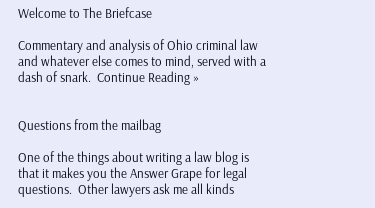Welcome to The Briefcase

Commentary and analysis of Ohio criminal law and whatever else comes to mind, served with a dash of snark.  Continue Reading »


Questions from the mailbag

One of the things about writing a law blog is that it makes you the Answer Grape for legal questions.  Other lawyers ask me all kinds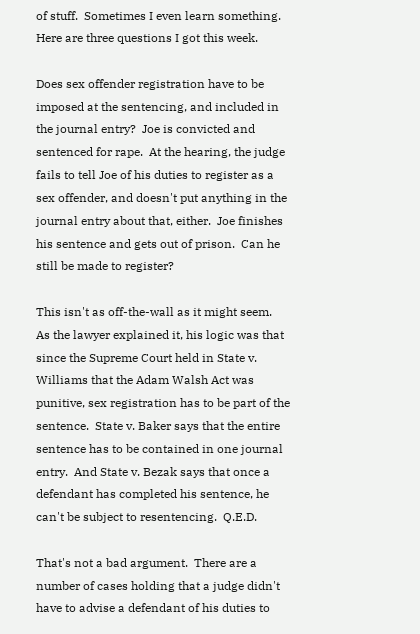of stuff.  Sometimes I even learn something.  Here are three questions I got this week.

Does sex offender registration have to be imposed at the sentencing, and included in the journal entry?  Joe is convicted and sentenced for rape.  At the hearing, the judge fails to tell Joe of his duties to register as a sex offender, and doesn't put anything in the journal entry about that, either.  Joe finishes his sentence and gets out of prison.  Can he still be made to register?

This isn't as off-the-wall as it might seem.  As the lawyer explained it, his logic was that since the Supreme Court held in State v. Williams that the Adam Walsh Act was punitive, sex registration has to be part of the sentence.  State v. Baker says that the entire sentence has to be contained in one journal entry.  And State v. Bezak says that once a defendant has completed his sentence, he can't be subject to resentencing.  Q.E.D.

That's not a bad argument.  There are a number of cases holding that a judge didn't have to advise a defendant of his duties to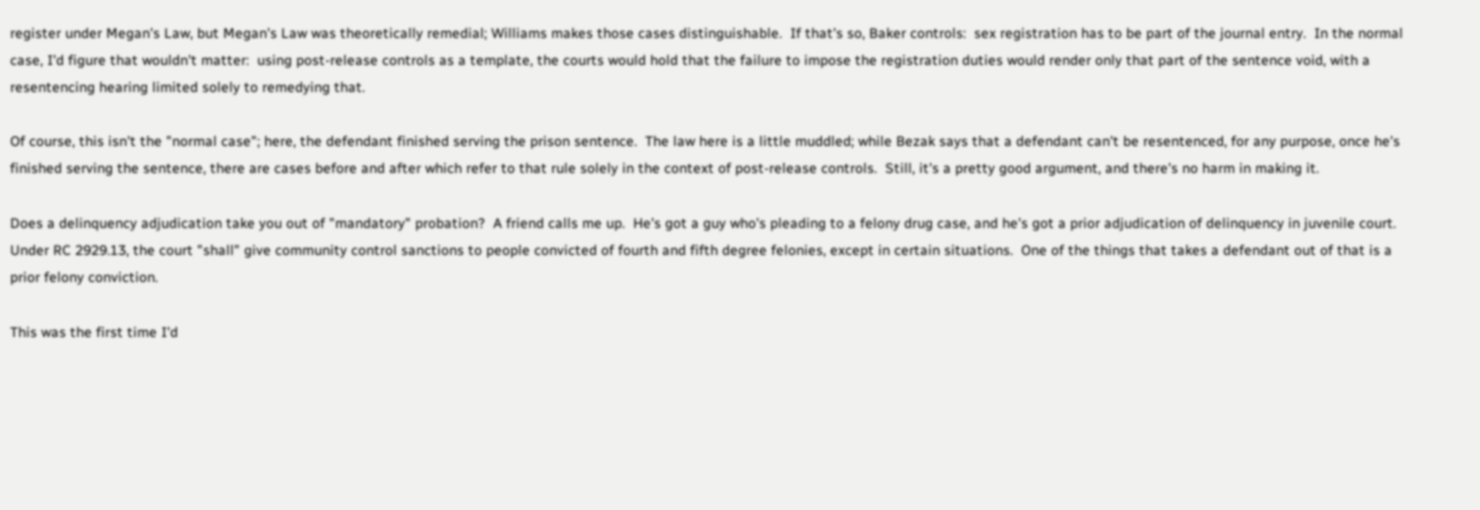register under Megan's Law, but Megan's Law was theoretically remedial; Williams makes those cases distinguishable.  If that's so, Baker controls:  sex registration has to be part of the journal entry.  In the normal case, I'd figure that wouldn't matter:  using post-release controls as a template, the courts would hold that the failure to impose the registration duties would render only that part of the sentence void, with a resentencing hearing limited solely to remedying that.

Of course, this isn't the "normal case"; here, the defendant finished serving the prison sentence.  The law here is a little muddled; while Bezak says that a defendant can't be resentenced, for any purpose, once he's finished serving the sentence, there are cases before and after which refer to that rule solely in the context of post-release controls.  Still, it's a pretty good argument, and there's no harm in making it.

Does a delinquency adjudication take you out of "mandatory" probation?  A friend calls me up.  He's got a guy who's pleading to a felony drug case, and he's got a prior adjudication of delinquency in juvenile court.  Under RC 2929.13, the court "shall" give community control sanctions to people convicted of fourth and fifth degree felonies, except in certain situations.  One of the things that takes a defendant out of that is a prior felony conviction.

This was the first time I'd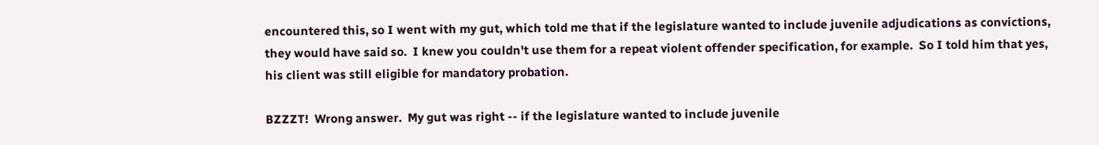encountered this, so I went with my gut, which told me that if the legislature wanted to include juvenile adjudications as convictions, they would have said so.  I knew you couldn't use them for a repeat violent offender specification, for example.  So I told him that yes, his client was still eligible for mandatory probation.

BZZZT!  Wrong answer.  My gut was right -- if the legislature wanted to include juvenile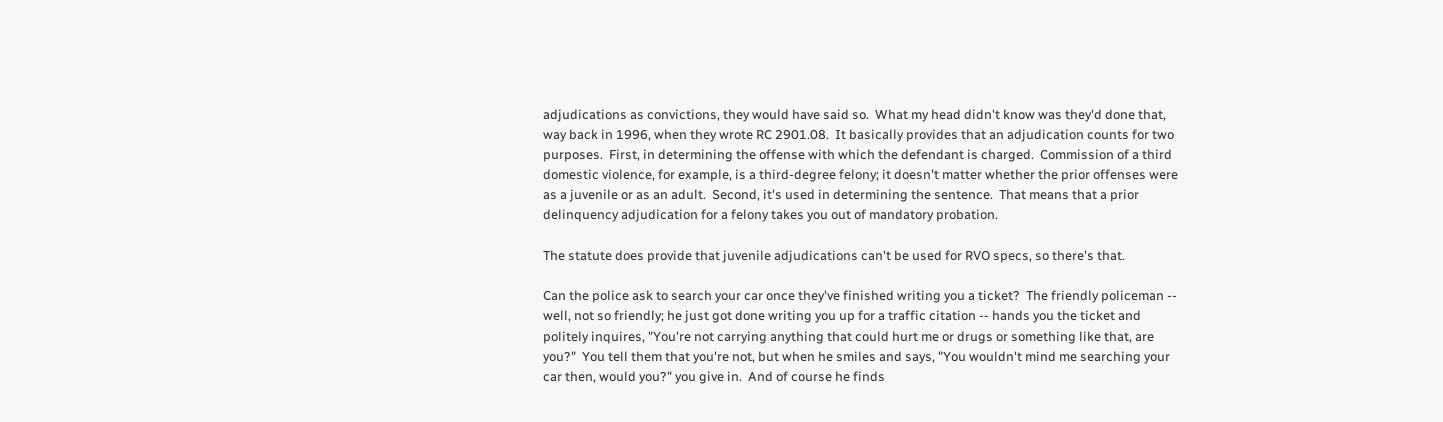adjudications as convictions, they would have said so.  What my head didn't know was they'd done that, way back in 1996, when they wrote RC 2901.08.  It basically provides that an adjudication counts for two purposes.  First, in determining the offense with which the defendant is charged.  Commission of a third domestic violence, for example, is a third-degree felony; it doesn't matter whether the prior offenses were as a juvenile or as an adult.  Second, it's used in determining the sentence.  That means that a prior delinquency adjudication for a felony takes you out of mandatory probation.

The statute does provide that juvenile adjudications can't be used for RVO specs, so there's that.

Can the police ask to search your car once they've finished writing you a ticket?  The friendly policeman -- well, not so friendly; he just got done writing you up for a traffic citation -- hands you the ticket and politely inquires, "You're not carrying anything that could hurt me or drugs or something like that, are you?"  You tell them that you're not, but when he smiles and says, "You wouldn't mind me searching your car then, would you?" you give in.  And of course he finds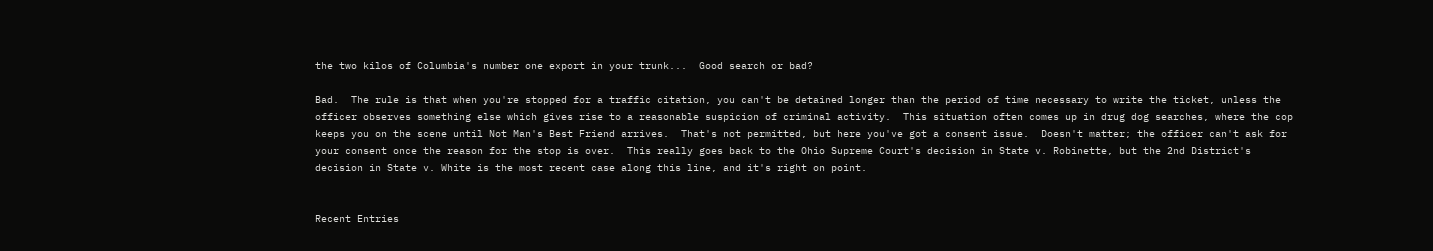the two kilos of Columbia's number one export in your trunk...  Good search or bad?

Bad.  The rule is that when you're stopped for a traffic citation, you can't be detained longer than the period of time necessary to write the ticket, unless the officer observes something else which gives rise to a reasonable suspicion of criminal activity.  This situation often comes up in drug dog searches, where the cop keeps you on the scene until Not Man's Best Friend arrives.  That's not permitted, but here you've got a consent issue.  Doesn't matter; the officer can't ask for your consent once the reason for the stop is over.  This really goes back to the Ohio Supreme Court's decision in State v. Robinette, but the 2nd District's decision in State v. White is the most recent case along this line, and it's right on point.


Recent Entries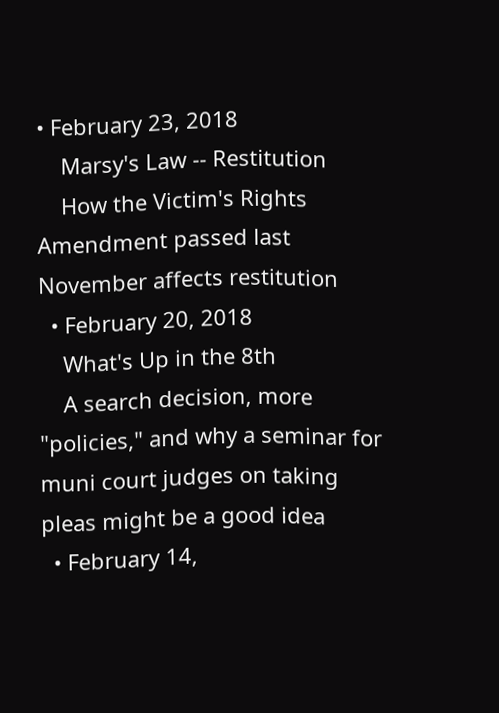• February 23, 2018
    Marsy's Law -- Restitution
    How the Victim's Rights Amendment passed last November affects restitution
  • February 20, 2018
    What's Up in the 8th
    A search decision, more "policies," and why a seminar for muni court judges on taking pleas might be a good idea
  • February 14,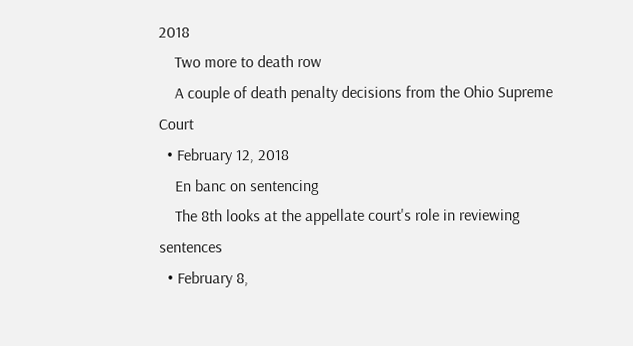2018
    Two more to death row
    A couple of death penalty decisions from the Ohio Supreme Court
  • February 12, 2018
    En banc on sentencing
    The 8th looks at the appellate court's role in reviewing sentences
  • February 8,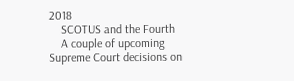2018
    SCOTUS and the Fourth
    A couple of upcoming Supreme Court decisions on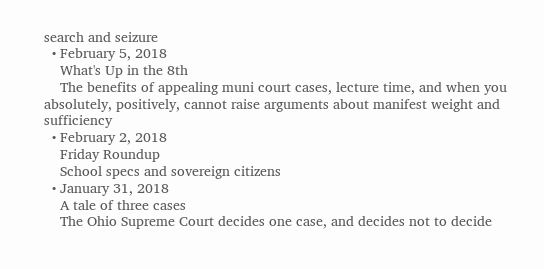search and seizure
  • February 5, 2018
    What's Up in the 8th
    The benefits of appealing muni court cases, lecture time, and when you absolutely, positively, cannot raise arguments about manifest weight and sufficiency
  • February 2, 2018
    Friday Roundup
    School specs and sovereign citizens
  • January 31, 2018
    A tale of three cases
    The Ohio Supreme Court decides one case, and decides not to decide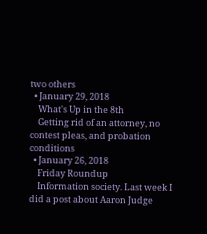two others
  • January 29, 2018
    What's Up in the 8th
    Getting rid of an attorney, no contest pleas, and probation conditions
  • January 26, 2018
    Friday Roundup
    Information society. Last week I did a post about Aaron Judge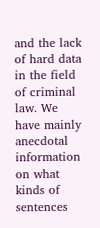and the lack of hard data in the field of criminal law. We have mainly anecdotal information on what kinds of sentences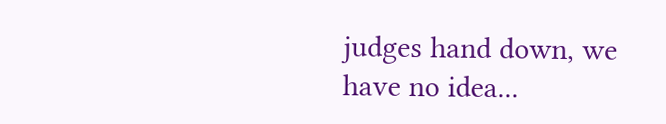judges hand down, we have no idea...